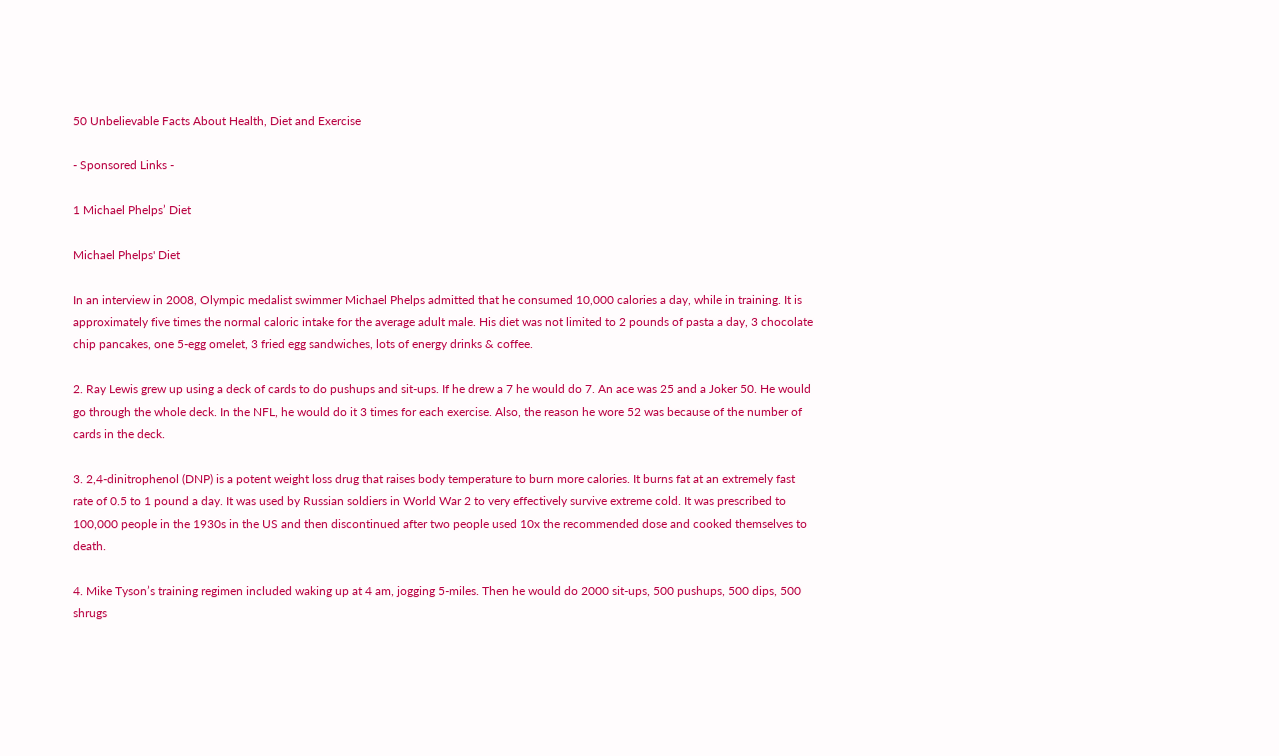50 Unbelievable Facts About Health, Diet and Exercise

- Sponsored Links -

1 Michael Phelps’ Diet

Michael Phelps' Diet

In an interview in 2008, Olympic medalist swimmer Michael Phelps admitted that he consumed 10,000 calories a day, while in training. It is approximately five times the normal caloric intake for the average adult male. His diet was not limited to 2 pounds of pasta a day, 3 chocolate chip pancakes, one 5-egg omelet, 3 fried egg sandwiches, lots of energy drinks & coffee.

2. Ray Lewis grew up using a deck of cards to do pushups and sit-ups. If he drew a 7 he would do 7. An ace was 25 and a Joker 50. He would go through the whole deck. In the NFL, he would do it 3 times for each exercise. Also, the reason he wore 52 was because of the number of cards in the deck.

3. 2,4-dinitrophenol (DNP) is a potent weight loss drug that raises body temperature to burn more calories. It burns fat at an extremely fast rate of 0.5 to 1 pound a day. It was used by Russian soldiers in World War 2 to very effectively survive extreme cold. It was prescribed to 100,000 people in the 1930s in the US and then discontinued after two people used 10x the recommended dose and cooked themselves to death.

4. Mike Tyson’s training regimen included waking up at 4 am, jogging 5-miles. Then he would do 2000 sit-ups, 500 pushups, 500 dips, 500 shrugs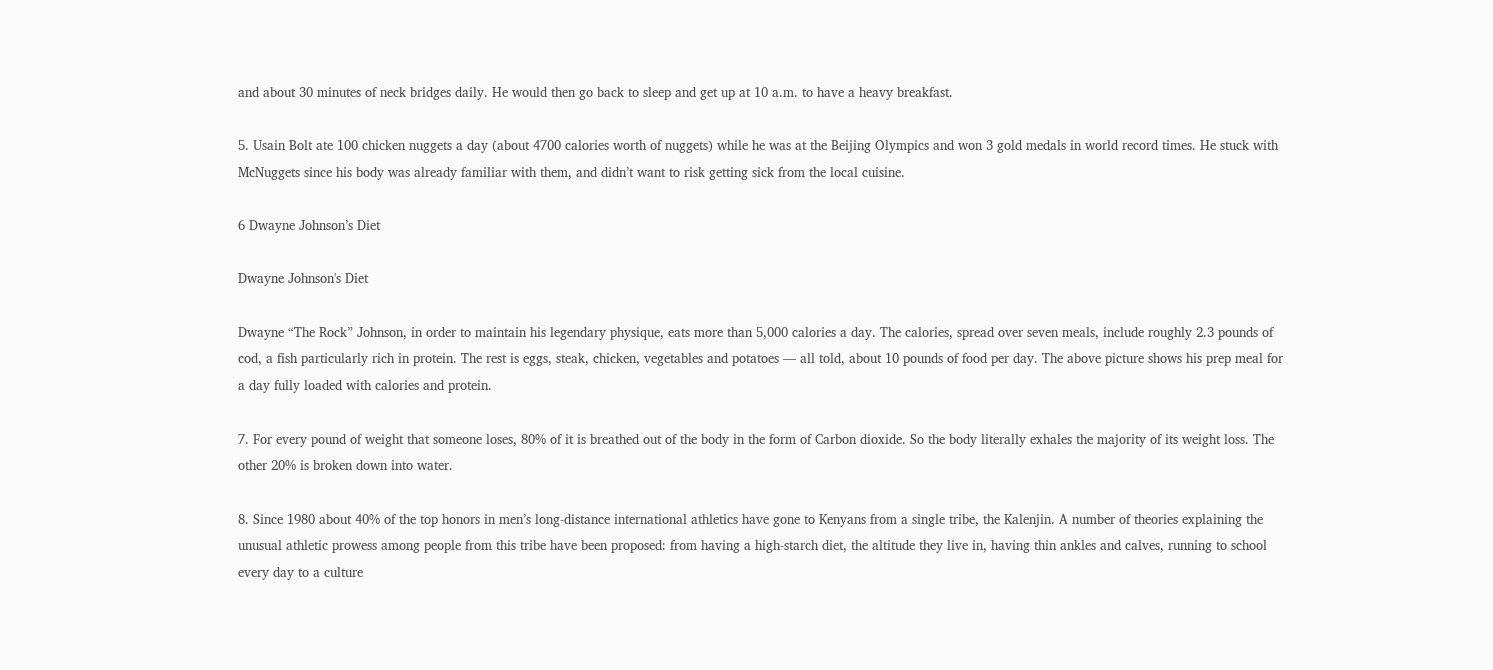and about 30 minutes of neck bridges daily. He would then go back to sleep and get up at 10 a.m. to have a heavy breakfast.

5. Usain Bolt ate 100 chicken nuggets a day (about 4700 calories worth of nuggets) while he was at the Beijing Olympics and won 3 gold medals in world record times. He stuck with McNuggets since his body was already familiar with them, and didn’t want to risk getting sick from the local cuisine.

6 Dwayne Johnson’s Diet

Dwayne Johnson's Diet

Dwayne “The Rock” Johnson, in order to maintain his legendary physique, eats more than 5,000 calories a day. The calories, spread over seven meals, include roughly 2.3 pounds of cod, a fish particularly rich in protein. The rest is eggs, steak, chicken, vegetables and potatoes — all told, about 10 pounds of food per day. The above picture shows his prep meal for a day fully loaded with calories and protein.

7. For every pound of weight that someone loses, 80% of it is breathed out of the body in the form of Carbon dioxide. So the body literally exhales the majority of its weight loss. The other 20% is broken down into water.

8. Since 1980 about 40% of the top honors in men’s long-distance international athletics have gone to Kenyans from a single tribe, the Kalenjin. A number of theories explaining the unusual athletic prowess among people from this tribe have been proposed: from having a high-starch diet, the altitude they live in, having thin ankles and calves, running to school every day to a culture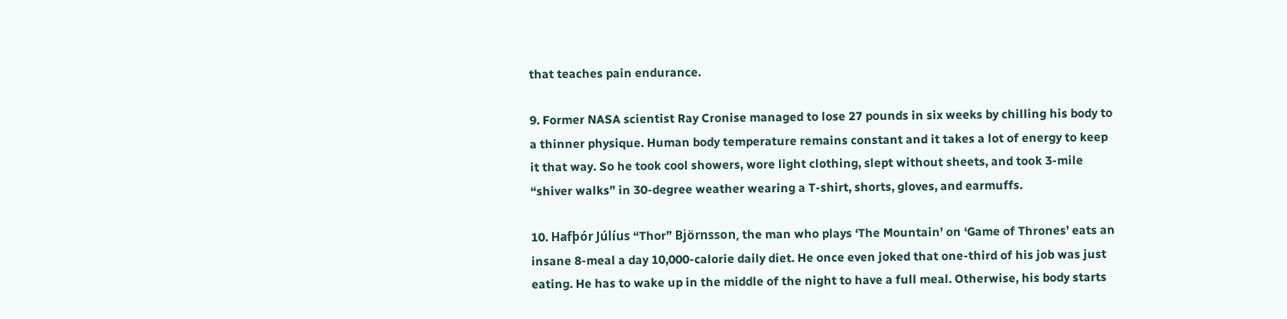that teaches pain endurance.

9. Former NASA scientist Ray Cronise managed to lose 27 pounds in six weeks by chilling his body to a thinner physique. Human body temperature remains constant and it takes a lot of energy to keep it that way. So he took cool showers, wore light clothing, slept without sheets, and took 3-mile “shiver walks” in 30-degree weather wearing a T-shirt, shorts, gloves, and earmuffs.

10. Hafþór Júlíus “Thor” Björnsson, the man who plays ‘The Mountain’ on ‘Game of Thrones’ eats an insane 8-meal a day 10,000-calorie daily diet. He once even joked that one-third of his job was just eating. He has to wake up in the middle of the night to have a full meal. Otherwise, his body starts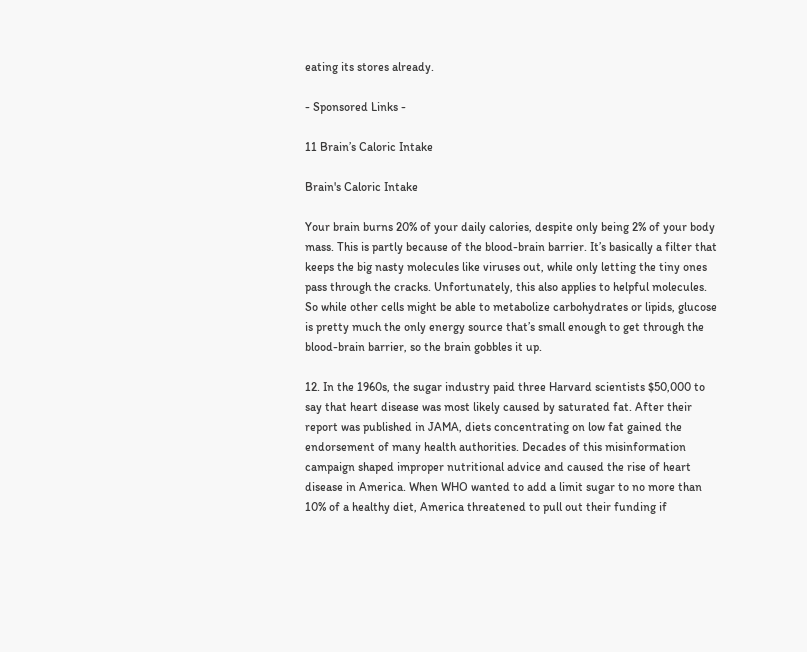eating its stores already.

- Sponsored Links -

11 Brain’s Caloric Intake

Brain's Caloric Intake

Your brain burns 20% of your daily calories, despite only being 2% of your body mass. This is partly because of the blood-brain barrier. It’s basically a filter that keeps the big nasty molecules like viruses out, while only letting the tiny ones pass through the cracks. Unfortunately, this also applies to helpful molecules. So while other cells might be able to metabolize carbohydrates or lipids, glucose is pretty much the only energy source that’s small enough to get through the blood-brain barrier, so the brain gobbles it up.

12. In the 1960s, the sugar industry paid three Harvard scientists $50,000 to say that heart disease was most likely caused by saturated fat. After their report was published in JAMA, diets concentrating on low fat gained the endorsement of many health authorities. Decades of this misinformation campaign shaped improper nutritional advice and caused the rise of heart disease in America. When WHO wanted to add a limit sugar to no more than 10% of a healthy diet, America threatened to pull out their funding if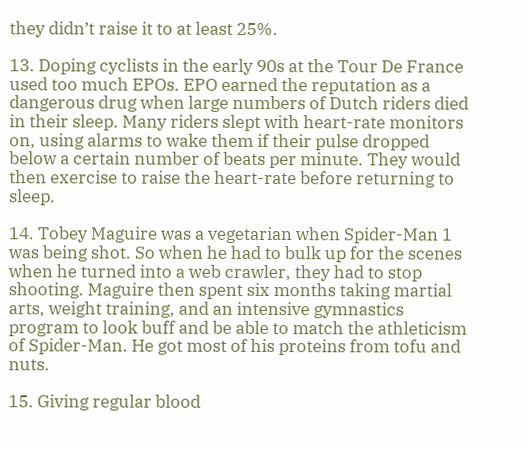they didn’t raise it to at least 25%.

13. Doping cyclists in the early 90s at the Tour De France used too much EPOs. EPO earned the reputation as a dangerous drug when large numbers of Dutch riders died in their sleep. Many riders slept with heart-rate monitors on, using alarms to wake them if their pulse dropped below a certain number of beats per minute. They would then exercise to raise the heart-rate before returning to sleep.

14. Tobey Maguire was a vegetarian when Spider-Man 1 was being shot. So when he had to bulk up for the scenes when he turned into a web crawler, they had to stop shooting. Maguire then spent six months taking martial arts, weight training, and an intensive gymnastics program to look buff and be able to match the athleticism of Spider-Man. He got most of his proteins from tofu and nuts.

15. Giving regular blood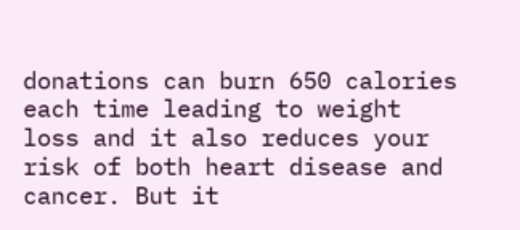donations can burn 650 calories each time leading to weight loss and it also reduces your risk of both heart disease and cancer. But it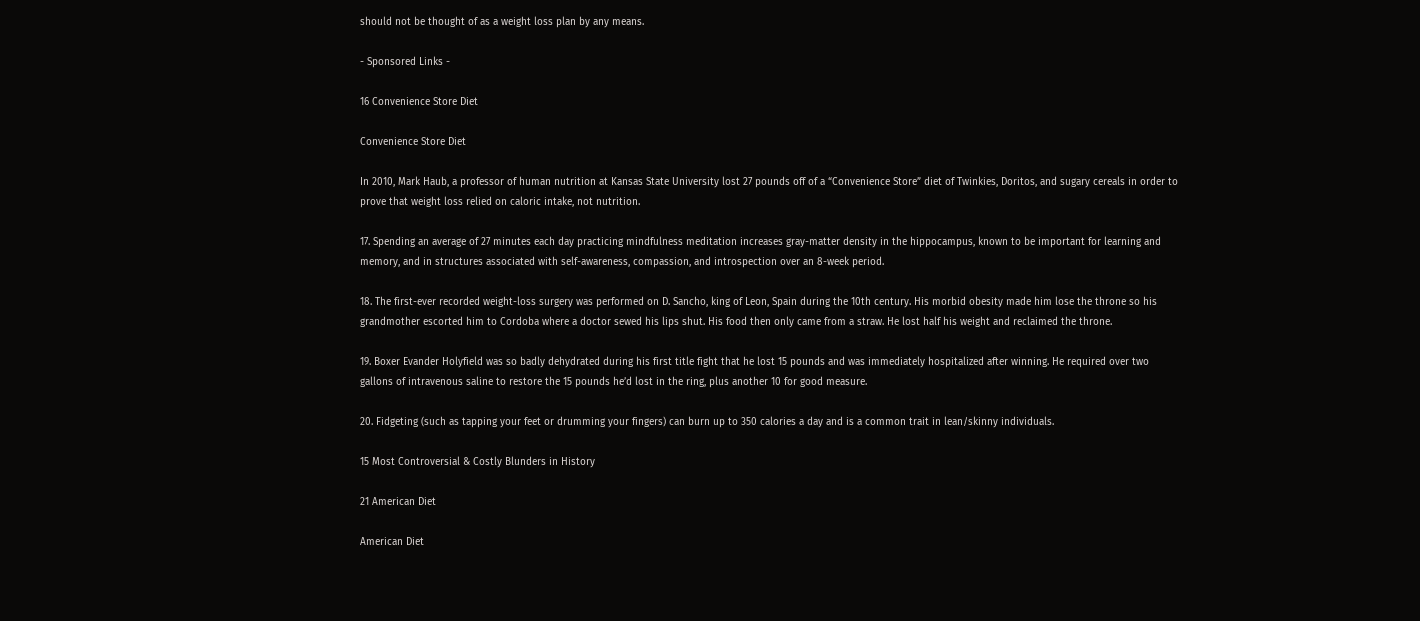should not be thought of as a weight loss plan by any means.

- Sponsored Links -

16 Convenience Store Diet

Convenience Store Diet

In 2010, Mark Haub, a professor of human nutrition at Kansas State University lost 27 pounds off of a “Convenience Store” diet of Twinkies, Doritos, and sugary cereals in order to prove that weight loss relied on caloric intake, not nutrition.

17. Spending an average of 27 minutes each day practicing mindfulness meditation increases gray-matter density in the hippocampus, known to be important for learning and memory, and in structures associated with self-awareness, compassion, and introspection over an 8-week period.

18. The first-ever recorded weight-loss surgery was performed on D. Sancho, king of Leon, Spain during the 10th century. His morbid obesity made him lose the throne so his grandmother escorted him to Cordoba where a doctor sewed his lips shut. His food then only came from a straw. He lost half his weight and reclaimed the throne.

19. Boxer Evander Holyfield was so badly dehydrated during his first title fight that he lost 15 pounds and was immediately hospitalized after winning. He required over two gallons of intravenous saline to restore the 15 pounds he’d lost in the ring, plus another 10 for good measure.

20. Fidgeting (such as tapping your feet or drumming your fingers) can burn up to 350 calories a day and is a common trait in lean/skinny individuals.

15 Most Controversial & Costly Blunders in History

21 American Diet

American Diet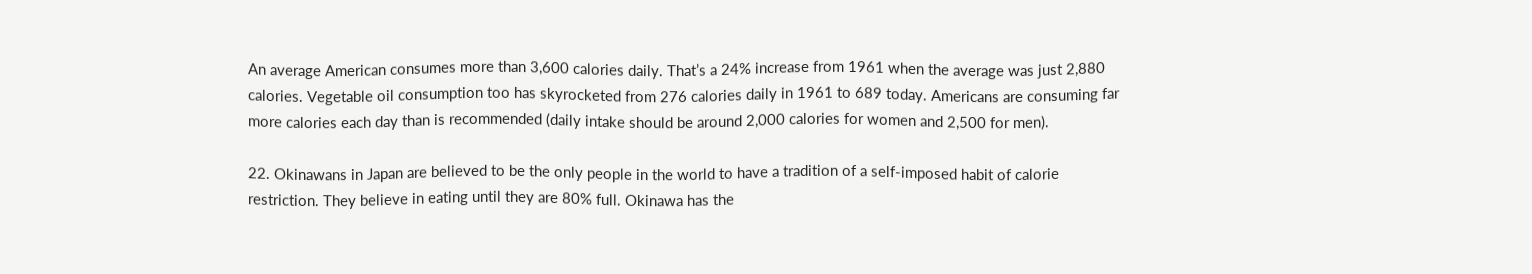An average American consumes more than 3,600 calories daily. That’s a 24% increase from 1961 when the average was just 2,880 calories. Vegetable oil consumption too has skyrocketed from 276 calories daily in 1961 to 689 today. Americans are consuming far more calories each day than is recommended (daily intake should be around 2,000 calories for women and 2,500 for men).

22. Okinawans in Japan are believed to be the only people in the world to have a tradition of a self-imposed habit of calorie restriction. They believe in eating until they are 80% full. Okinawa has the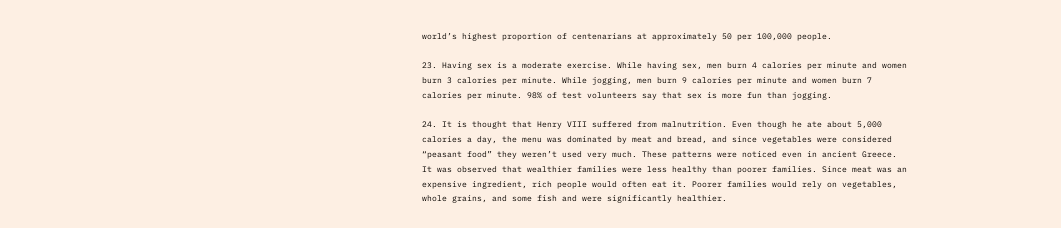world’s highest proportion of centenarians at approximately 50 per 100,000 people.

23. Having sex is a moderate exercise. While having sex, men burn 4 calories per minute and women burn 3 calories per minute. While jogging, men burn 9 calories per minute and women burn 7 calories per minute. 98% of test volunteers say that sex is more fun than jogging.

24. It is thought that Henry VIII suffered from malnutrition. Even though he ate about 5,000 calories a day, the menu was dominated by meat and bread, and since vegetables were considered “peasant food” they weren’t used very much. These patterns were noticed even in ancient Greece. It was observed that wealthier families were less healthy than poorer families. Since meat was an expensive ingredient, rich people would often eat it. Poorer families would rely on vegetables, whole grains, and some fish and were significantly healthier.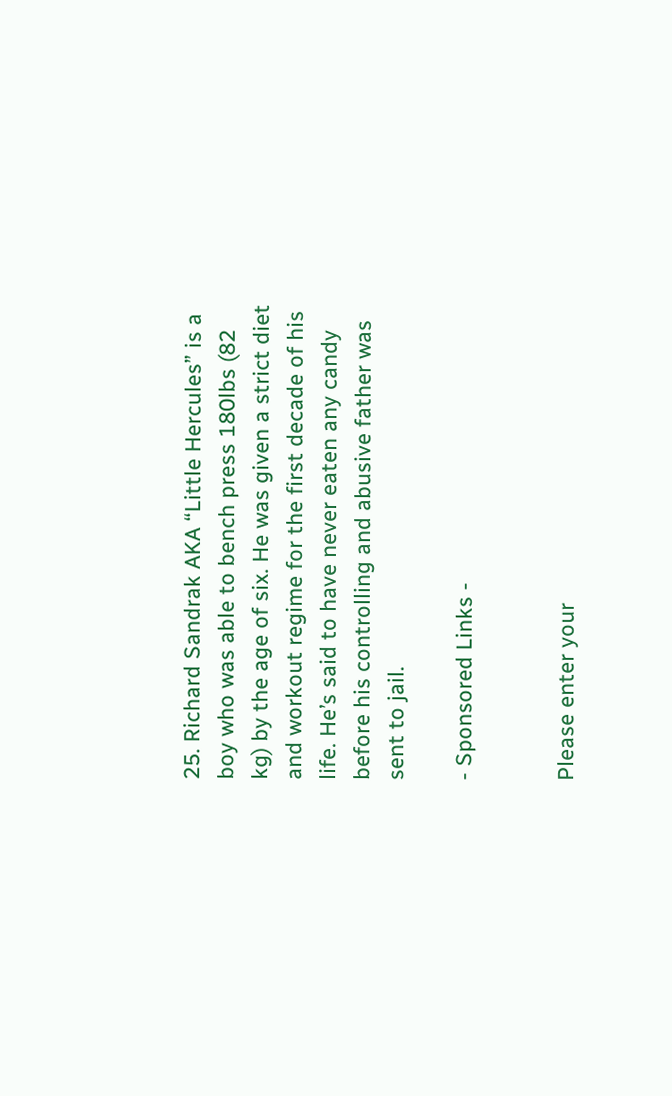25. Richard Sandrak AKA “Little Hercules” is a boy who was able to bench press 180lbs (82 kg) by the age of six. He was given a strict diet and workout regime for the first decade of his life. He’s said to have never eaten any candy before his controlling and abusive father was sent to jail.

- Sponsored Links -


Please enter your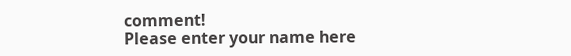comment!
Please enter your name here